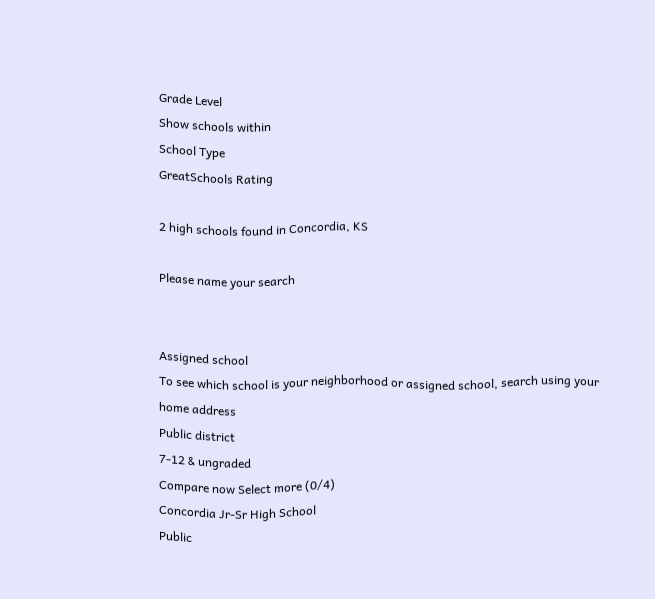Grade Level
Show schools within
School Type
GreatSchools Rating

2 high schools found in Concordia, KS

Please name your search


Assigned school
To see which school is your neighborhood or assigned school, search using your home address
Public district
7-12 & ungraded
Compare now Select more (0/4)
Concordia Jr-Sr High School
Public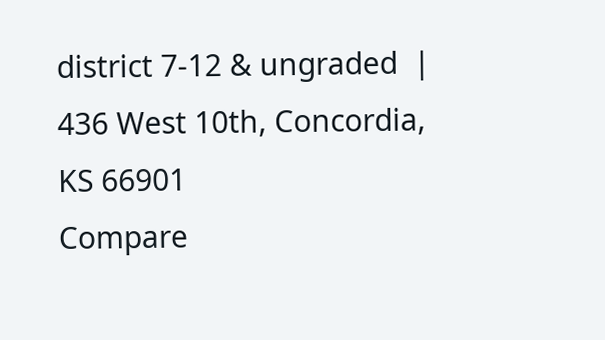district 7-12 & ungraded  | 436 West 10th, Concordia, KS 66901
Compare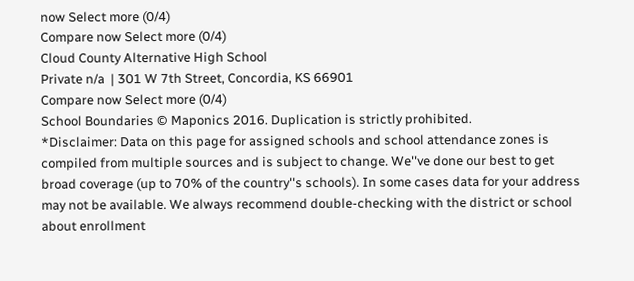now Select more (0/4)
Compare now Select more (0/4)
Cloud County Alternative High School
Private n/a  | 301 W 7th Street, Concordia, KS 66901
Compare now Select more (0/4)
School Boundaries © Maponics 2016. Duplication is strictly prohibited.
*Disclaimer: Data on this page for assigned schools and school attendance zones is compiled from multiple sources and is subject to change. We''ve done our best to get broad coverage (up to 70% of the country''s schools). In some cases data for your address may not be available. We always recommend double-checking with the district or school about enrollment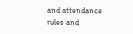and attendance rules and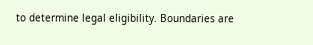to determine legal eligibility. Boundaries are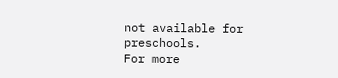not available for preschools.
For more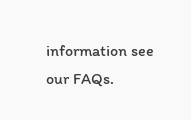information see our FAQs.